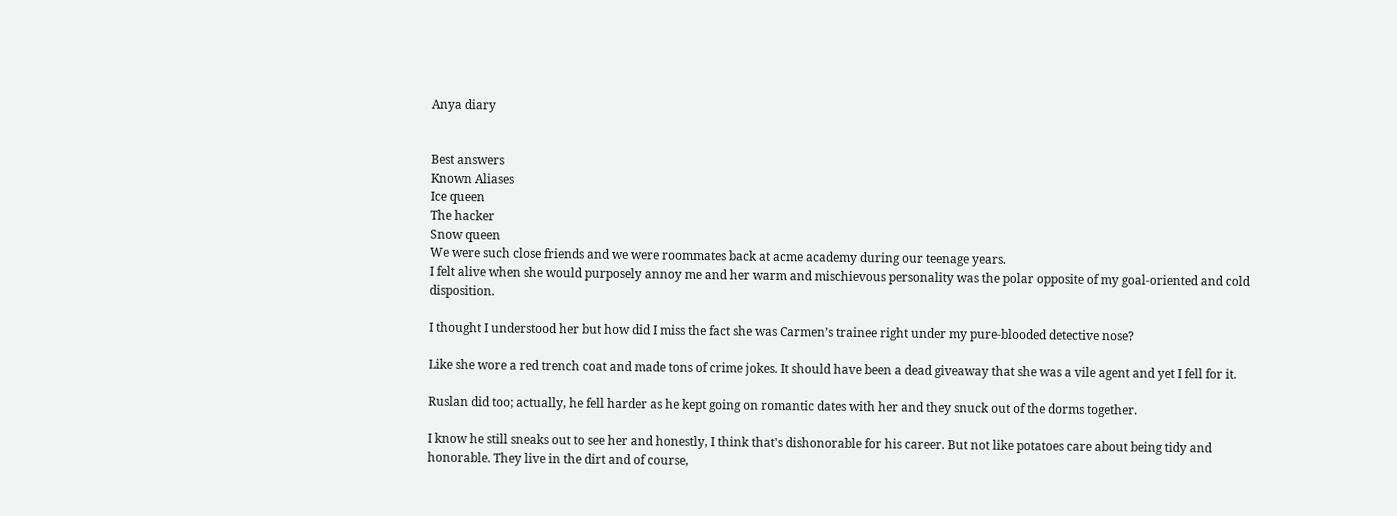Anya diary


Best answers
Known Aliases
Ice queen
The hacker
Snow queen
We were such close friends and we were roommates back at acme academy during our teenage years.
I felt alive when she would purposely annoy me and her warm and mischievous personality was the polar opposite of my goal-oriented and cold disposition.

I thought I understood her but how did I miss the fact she was Carmen’s trainee right under my pure-blooded detective nose?

Like she wore a red trench coat and made tons of crime jokes. It should have been a dead giveaway that she was a vile agent and yet I fell for it.

Ruslan did too; actually, he fell harder as he kept going on romantic dates with her and they snuck out of the dorms together.

I know he still sneaks out to see her and honestly, I think that's dishonorable for his career. But not like potatoes care about being tidy and honorable. They live in the dirt and of course,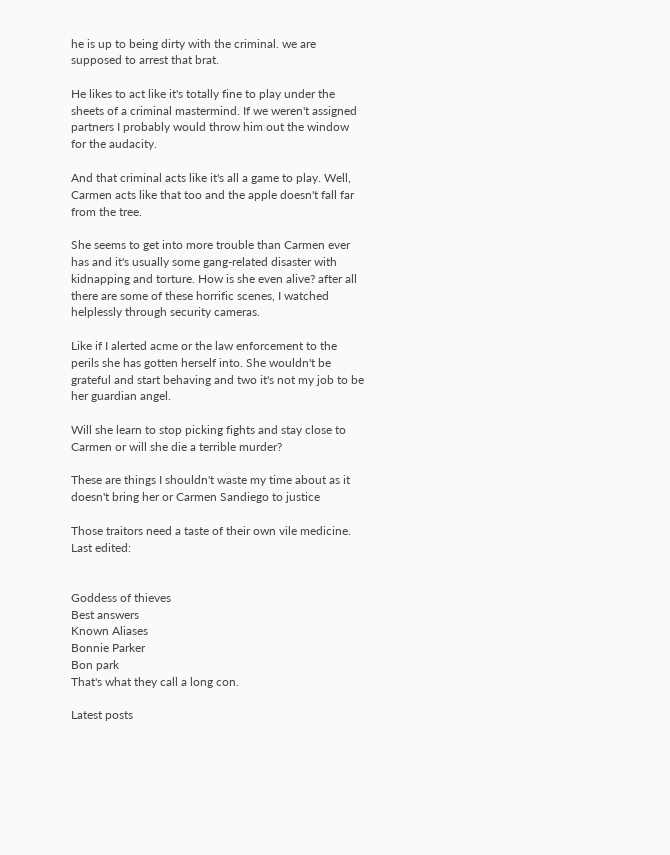he is up to being dirty with the criminal. we are supposed to arrest that brat.

He likes to act like it's totally fine to play under the sheets of a criminal mastermind. If we weren't assigned partners I probably would throw him out the window for the audacity.

And that criminal acts like it's all a game to play. Well, Carmen acts like that too and the apple doesn't fall far from the tree.

She seems to get into more trouble than Carmen ever has and it's usually some gang-related disaster with kidnapping and torture. How is she even alive? after all there are some of these horrific scenes, I watched helplessly through security cameras.

Like if I alerted acme or the law enforcement to the perils she has gotten herself into. She wouldn't be grateful and start behaving and two it's not my job to be her guardian angel.

Will she learn to stop picking fights and stay close to Carmen or will she die a terrible murder?

These are things I shouldn't waste my time about as it doesn't bring her or Carmen Sandiego to justice

Those traitors need a taste of their own vile medicine.
Last edited:


Goddess of thieves
Best answers
Known Aliases
Bonnie Parker
Bon park
That's what they call a long con.

Latest posts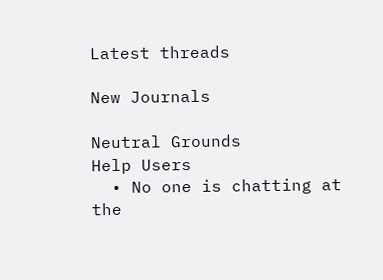Latest threads

New Journals

Neutral Grounds
Help Users
  • No one is chatting at the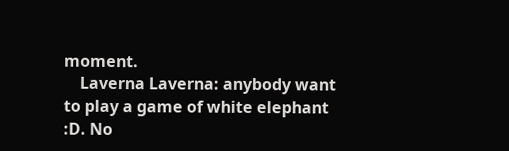moment.
    Laverna Laverna: anybody want to play a game of white elephant :D. No